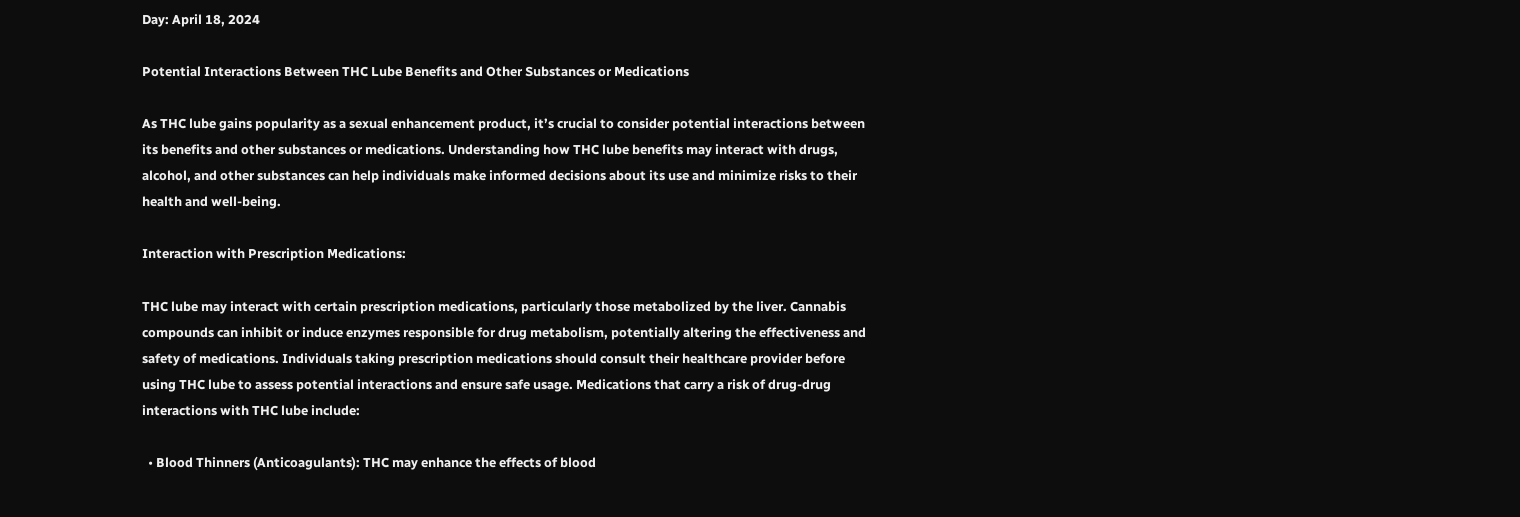Day: April 18, 2024

Potential Interactions Between THC Lube Benefits and Other Substances or Medications

As THC lube gains popularity as a sexual enhancement product, it’s crucial to consider potential interactions between its benefits and other substances or medications. Understanding how THC lube benefits may interact with drugs, alcohol, and other substances can help individuals make informed decisions about its use and minimize risks to their health and well-being.

Interaction with Prescription Medications:

THC lube may interact with certain prescription medications, particularly those metabolized by the liver. Cannabis compounds can inhibit or induce enzymes responsible for drug metabolism, potentially altering the effectiveness and safety of medications. Individuals taking prescription medications should consult their healthcare provider before using THC lube to assess potential interactions and ensure safe usage. Medications that carry a risk of drug-drug interactions with THC lube include:

  • Blood Thinners (Anticoagulants): THC may enhance the effects of blood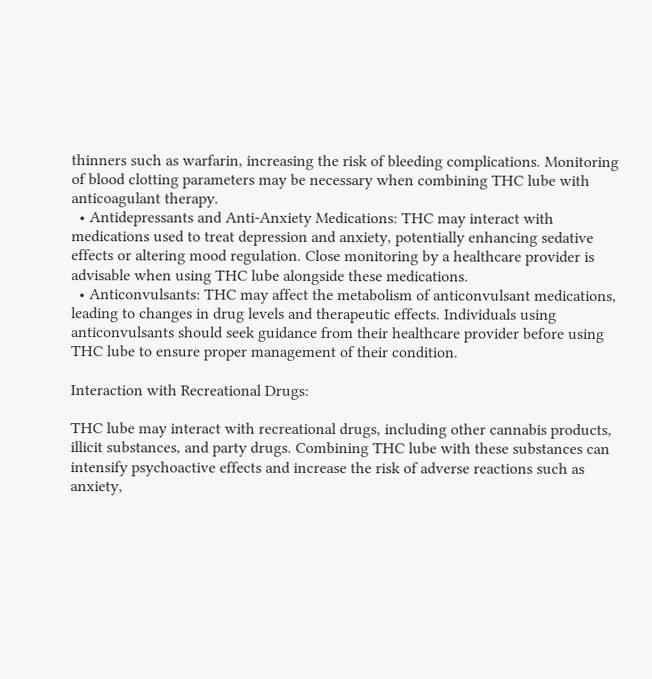thinners such as warfarin, increasing the risk of bleeding complications. Monitoring of blood clotting parameters may be necessary when combining THC lube with anticoagulant therapy.
  • Antidepressants and Anti-Anxiety Medications: THC may interact with medications used to treat depression and anxiety, potentially enhancing sedative effects or altering mood regulation. Close monitoring by a healthcare provider is advisable when using THC lube alongside these medications.
  • Anticonvulsants: THC may affect the metabolism of anticonvulsant medications, leading to changes in drug levels and therapeutic effects. Individuals using anticonvulsants should seek guidance from their healthcare provider before using THC lube to ensure proper management of their condition.

Interaction with Recreational Drugs:

THC lube may interact with recreational drugs, including other cannabis products, illicit substances, and party drugs. Combining THC lube with these substances can intensify psychoactive effects and increase the risk of adverse reactions such as anxiety,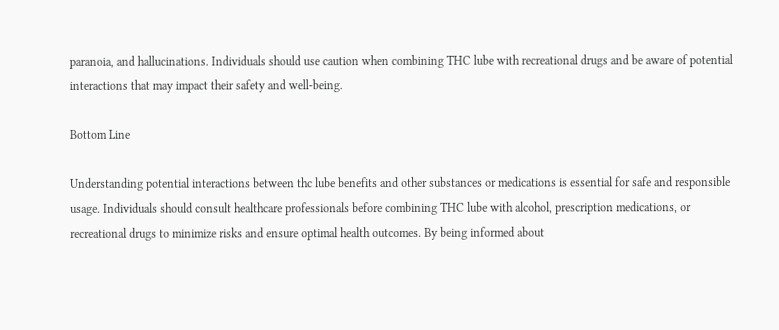paranoia, and hallucinations. Individuals should use caution when combining THC lube with recreational drugs and be aware of potential interactions that may impact their safety and well-being.

Bottom Line

Understanding potential interactions between thc lube benefits and other substances or medications is essential for safe and responsible usage. Individuals should consult healthcare professionals before combining THC lube with alcohol, prescription medications, or recreational drugs to minimize risks and ensure optimal health outcomes. By being informed about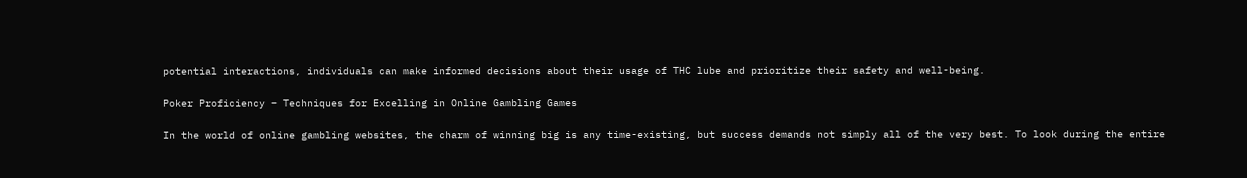potential interactions, individuals can make informed decisions about their usage of THC lube and prioritize their safety and well-being.

Poker Proficiency – Techniques for Excelling in Online Gambling Games

In the world of online gambling websites, the charm of winning big is any time-existing, but success demands not simply all of the very best. To look during the entire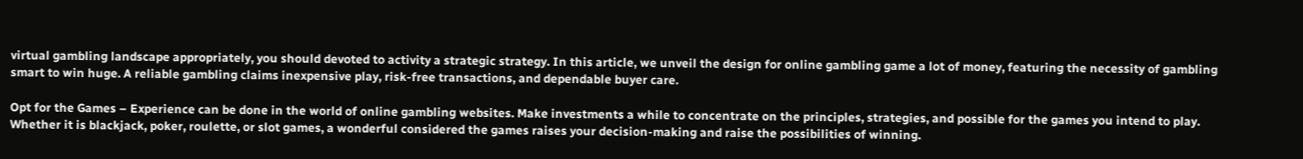virtual gambling landscape appropriately, you should devoted to activity a strategic strategy. In this article, we unveil the design for online gambling game a lot of money, featuring the necessity of gambling smart to win huge. A reliable gambling claims inexpensive play, risk-free transactions, and dependable buyer care.

Opt for the Games – Experience can be done in the world of online gambling websites. Make investments a while to concentrate on the principles, strategies, and possible for the games you intend to play. Whether it is blackjack, poker, roulette, or slot games, a wonderful considered the games raises your decision-making and raise the possibilities of winning.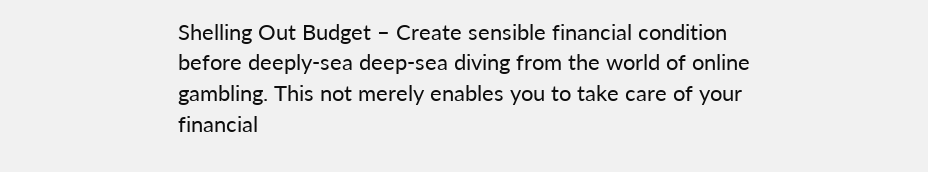Shelling Out Budget – Create sensible financial condition before deeply-sea deep-sea diving from the world of online gambling. This not merely enables you to take care of your financial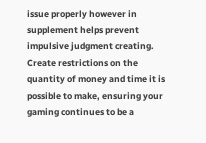issue properly however in supplement helps prevent impulsive judgment creating. Create restrictions on the quantity of money and time it is possible to make, ensuring your gaming continues to be a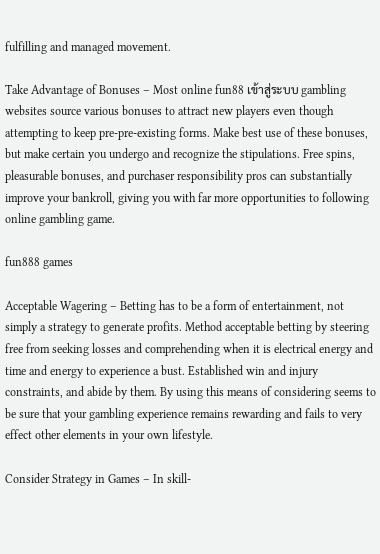fulfilling and managed movement.

Take Advantage of Bonuses – Most online fun88 เข้าสู่ระบบ gambling websites source various bonuses to attract new players even though attempting to keep pre-pre-existing forms. Make best use of these bonuses, but make certain you undergo and recognize the stipulations. Free spins, pleasurable bonuses, and purchaser responsibility pros can substantially improve your bankroll, giving you with far more opportunities to following online gambling game.

fun888 games

Acceptable Wagering – Betting has to be a form of entertainment, not simply a strategy to generate profits. Method acceptable betting by steering free from seeking losses and comprehending when it is electrical energy and time and energy to experience a bust. Established win and injury constraints, and abide by them. By using this means of considering seems to be sure that your gambling experience remains rewarding and fails to very effect other elements in your own lifestyle.

Consider Strategy in Games – In skill-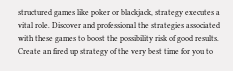structured games like poker or blackjack, strategy executes a vital role. Discover and professional the strategies associated with these games to boost the possibility risk of good results. Create an fired up strategy of the very best time for you to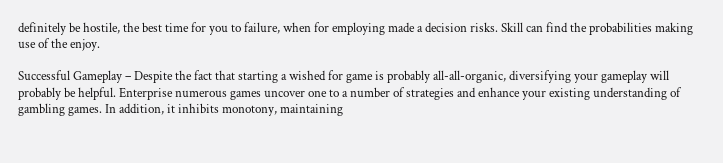definitely be hostile, the best time for you to failure, when for employing made a decision risks. Skill can find the probabilities making use of the enjoy.

Successful Gameplay – Despite the fact that starting a wished for game is probably all-all-organic, diversifying your gameplay will probably be helpful. Enterprise numerous games uncover one to a number of strategies and enhance your existing understanding of gambling games. In addition, it inhibits monotony, maintaining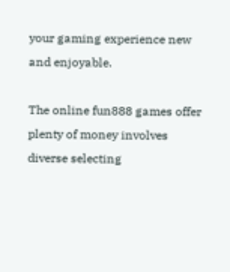your gaming experience new and enjoyable.

The online fun888 games offer plenty of money involves diverse selecting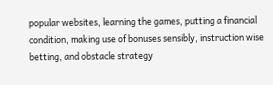popular websites, learning the games, putting a financial condition, making use of bonuses sensibly, instruction wise betting, and obstacle strategy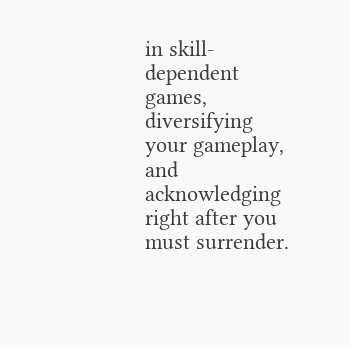in skill-dependent games, diversifying your gameplay, and acknowledging right after you must surrender.